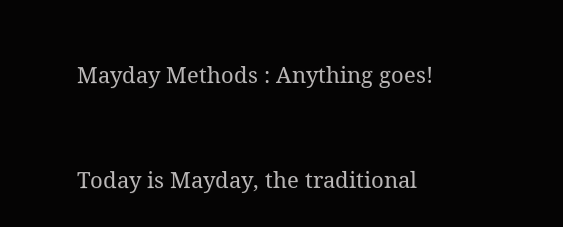Mayday Methods : Anything goes!


Today is Mayday, the traditional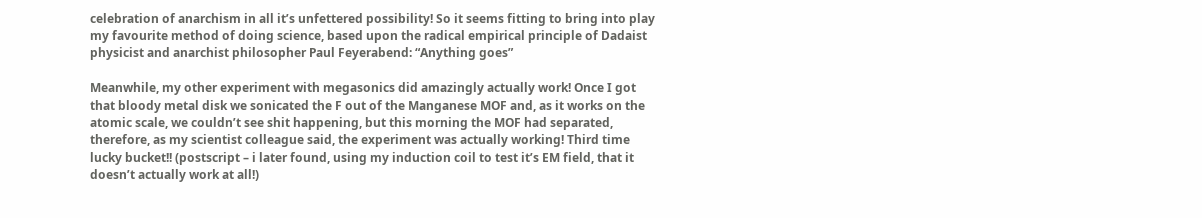celebration of anarchism in all it’s unfettered possibility! So it seems fitting to bring into play my favourite method of doing science, based upon the radical empirical principle of Dadaist physicist and anarchist philosopher Paul Feyerabend: “Anything goes”

Meanwhile, my other experiment with megasonics did amazingly actually work! Once I got that bloody metal disk we sonicated the F out of the Manganese MOF and, as it works on the atomic scale, we couldn’t see shit happening, but this morning the MOF had separated, therefore, as my scientist colleague said, the experiment was actually working! Third time lucky bucket!! (postscript – i later found, using my induction coil to test it’s EM field, that it doesn’t actually work at all!)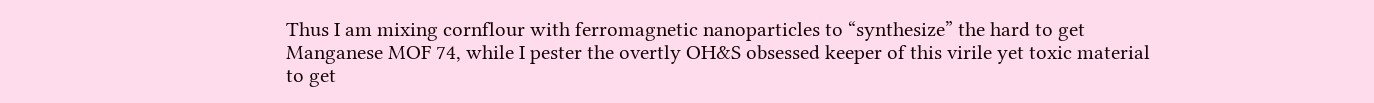Thus I am mixing cornflour with ferromagnetic nanoparticles to “synthesize” the hard to get Manganese MOF 74, while I pester the overtly OH&S obsessed keeper of this virile yet toxic material to get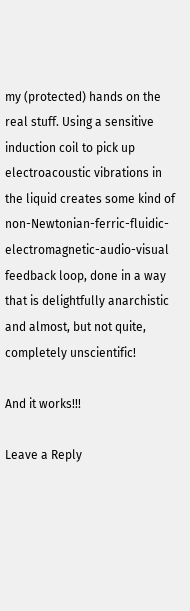my (protected) hands on the real stuff. Using a sensitive induction coil to pick up electroacoustic vibrations in the liquid creates some kind of non-Newtonian-ferric-fluidic-electromagnetic-audio-visual feedback loop, done in a way that is delightfully anarchistic and almost, but not quite, completely unscientific!

And it works!!!

Leave a Reply